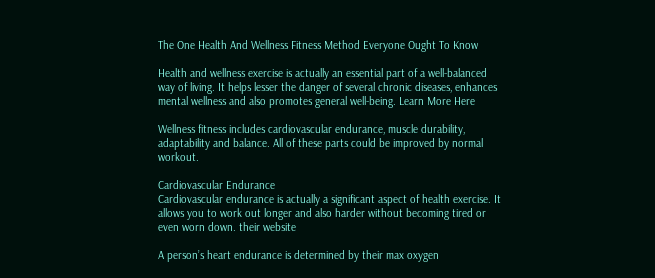The One Health And Wellness Fitness Method Everyone Ought To Know

Health and wellness exercise is actually an essential part of a well-balanced way of living. It helps lesser the danger of several chronic diseases, enhances mental wellness and also promotes general well-being. Learn More Here

Wellness fitness includes cardiovascular endurance, muscle durability, adaptability and balance. All of these parts could be improved by normal workout.

Cardiovascular Endurance
Cardiovascular endurance is actually a significant aspect of health exercise. It allows you to work out longer and also harder without becoming tired or even worn down. their website

A person’s heart endurance is determined by their max oxygen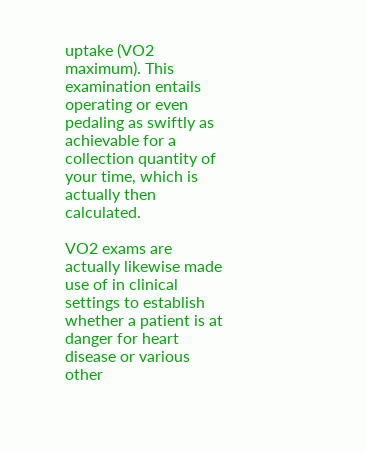uptake (VO2 maximum). This examination entails operating or even pedaling as swiftly as achievable for a collection quantity of your time, which is actually then calculated.

VO2 exams are actually likewise made use of in clinical settings to establish whether a patient is at danger for heart disease or various other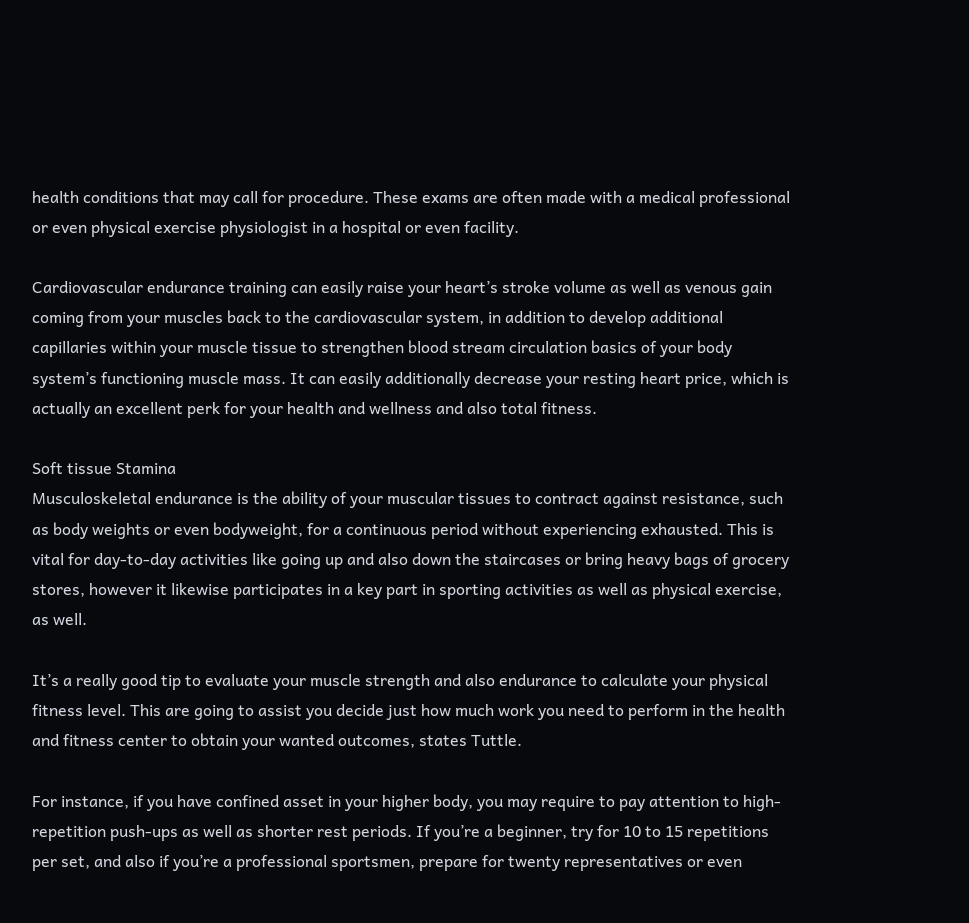health conditions that may call for procedure. These exams are often made with a medical professional or even physical exercise physiologist in a hospital or even facility.

Cardiovascular endurance training can easily raise your heart’s stroke volume as well as venous gain coming from your muscles back to the cardiovascular system, in addition to develop additional capillaries within your muscle tissue to strengthen blood stream circulation basics of your body system’s functioning muscle mass. It can easily additionally decrease your resting heart price, which is actually an excellent perk for your health and wellness and also total fitness.

Soft tissue Stamina
Musculoskeletal endurance is the ability of your muscular tissues to contract against resistance, such as body weights or even bodyweight, for a continuous period without experiencing exhausted. This is vital for day-to-day activities like going up and also down the staircases or bring heavy bags of grocery stores, however it likewise participates in a key part in sporting activities as well as physical exercise, as well.

It’s a really good tip to evaluate your muscle strength and also endurance to calculate your physical fitness level. This are going to assist you decide just how much work you need to perform in the health and fitness center to obtain your wanted outcomes, states Tuttle.

For instance, if you have confined asset in your higher body, you may require to pay attention to high-repetition push-ups as well as shorter rest periods. If you’re a beginner, try for 10 to 15 repetitions per set, and also if you’re a professional sportsmen, prepare for twenty representatives or even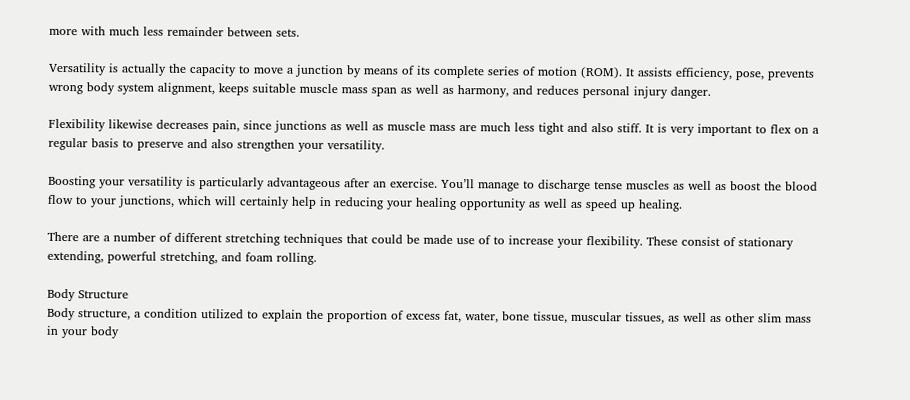more with much less remainder between sets.

Versatility is actually the capacity to move a junction by means of its complete series of motion (ROM). It assists efficiency, pose, prevents wrong body system alignment, keeps suitable muscle mass span as well as harmony, and reduces personal injury danger.

Flexibility likewise decreases pain, since junctions as well as muscle mass are much less tight and also stiff. It is very important to flex on a regular basis to preserve and also strengthen your versatility.

Boosting your versatility is particularly advantageous after an exercise. You’ll manage to discharge tense muscles as well as boost the blood flow to your junctions, which will certainly help in reducing your healing opportunity as well as speed up healing.

There are a number of different stretching techniques that could be made use of to increase your flexibility. These consist of stationary extending, powerful stretching, and foam rolling.

Body Structure
Body structure, a condition utilized to explain the proportion of excess fat, water, bone tissue, muscular tissues, as well as other slim mass in your body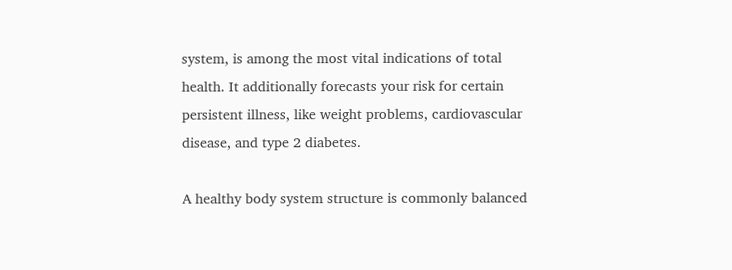system, is among the most vital indications of total health. It additionally forecasts your risk for certain persistent illness, like weight problems, cardiovascular disease, and type 2 diabetes.

A healthy body system structure is commonly balanced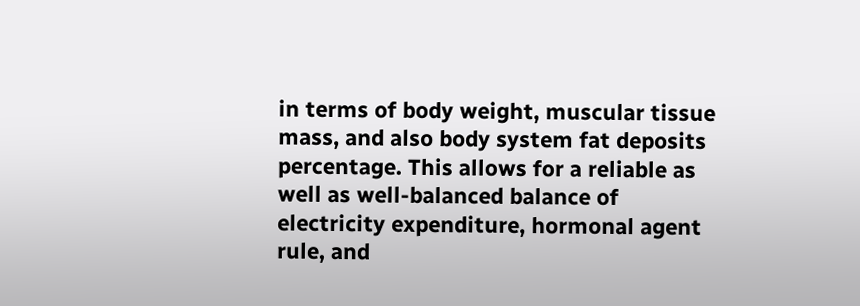in terms of body weight, muscular tissue mass, and also body system fat deposits percentage. This allows for a reliable as well as well-balanced balance of electricity expenditure, hormonal agent rule, and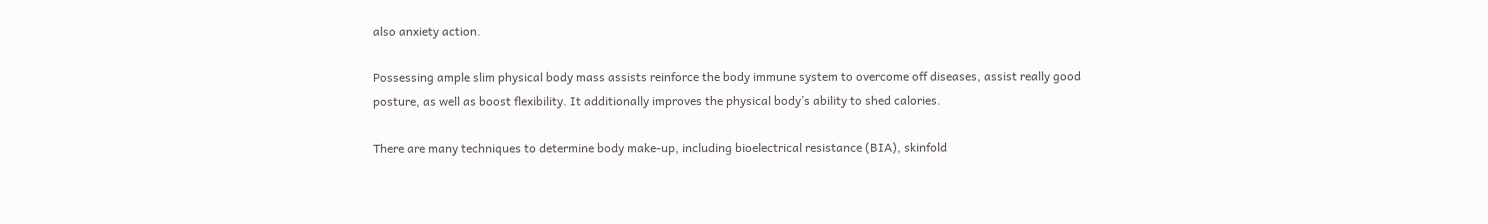also anxiety action.

Possessing ample slim physical body mass assists reinforce the body immune system to overcome off diseases, assist really good posture, as well as boost flexibility. It additionally improves the physical body’s ability to shed calories.

There are many techniques to determine body make-up, including bioelectrical resistance (BIA), skinfold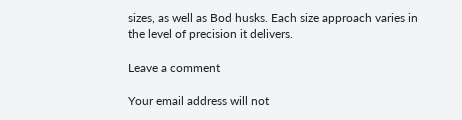sizes, as well as Bod husks. Each size approach varies in the level of precision it delivers.

Leave a comment

Your email address will not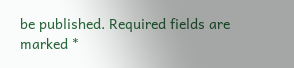be published. Required fields are marked *